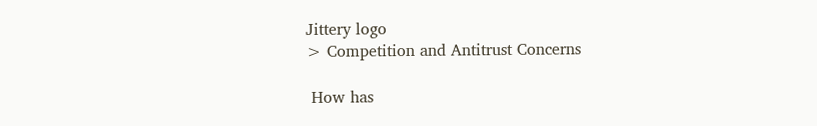Jittery logo
> Competition and Antitrust Concerns

 How has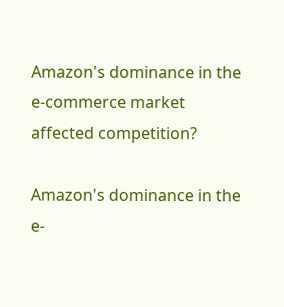Amazon's dominance in the e-commerce market affected competition?

Amazon's dominance in the e-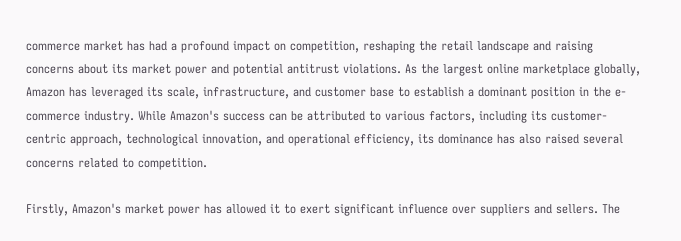commerce market has had a profound impact on competition, reshaping the retail landscape and raising concerns about its market power and potential antitrust violations. As the largest online marketplace globally, Amazon has leveraged its scale, infrastructure, and customer base to establish a dominant position in the e-commerce industry. While Amazon's success can be attributed to various factors, including its customer-centric approach, technological innovation, and operational efficiency, its dominance has also raised several concerns related to competition.

Firstly, Amazon's market power has allowed it to exert significant influence over suppliers and sellers. The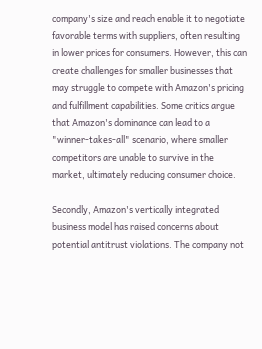company's size and reach enable it to negotiate favorable terms with suppliers, often resulting in lower prices for consumers. However, this can create challenges for smaller businesses that may struggle to compete with Amazon's pricing and fulfillment capabilities. Some critics argue that Amazon's dominance can lead to a "winner-takes-all" scenario, where smaller competitors are unable to survive in the market, ultimately reducing consumer choice.

Secondly, Amazon's vertically integrated business model has raised concerns about potential antitrust violations. The company not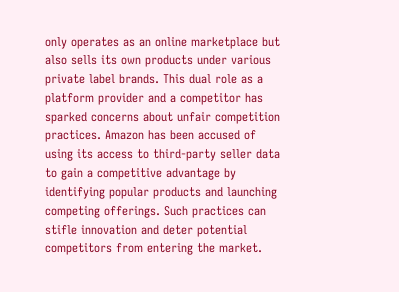only operates as an online marketplace but also sells its own products under various private label brands. This dual role as a platform provider and a competitor has sparked concerns about unfair competition practices. Amazon has been accused of using its access to third-party seller data to gain a competitive advantage by identifying popular products and launching competing offerings. Such practices can stifle innovation and deter potential competitors from entering the market.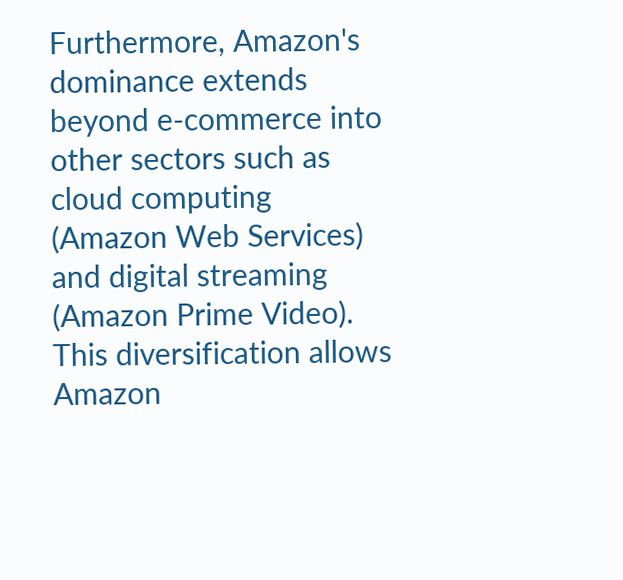Furthermore, Amazon's dominance extends beyond e-commerce into other sectors such as cloud computing (Amazon Web Services) and digital streaming (Amazon Prime Video). This diversification allows Amazon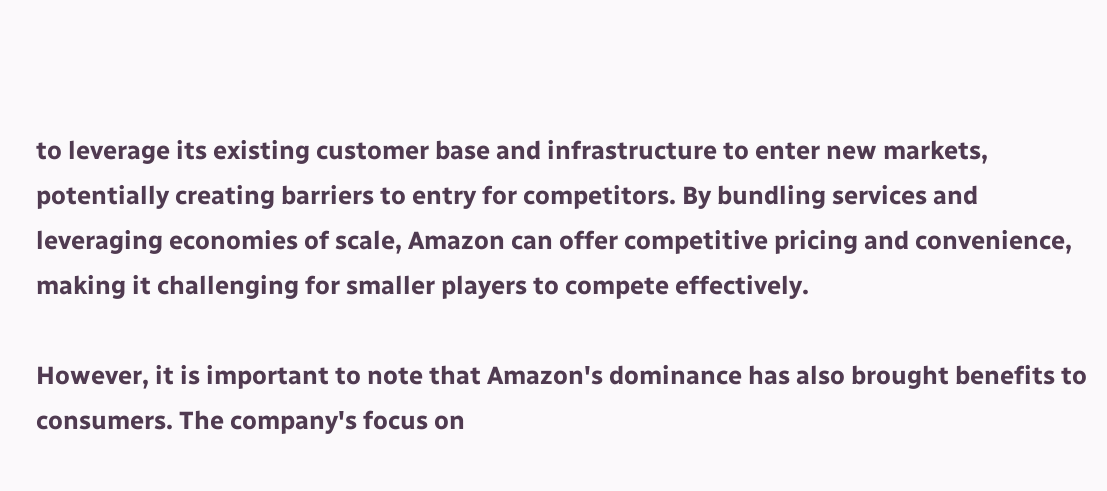to leverage its existing customer base and infrastructure to enter new markets, potentially creating barriers to entry for competitors. By bundling services and leveraging economies of scale, Amazon can offer competitive pricing and convenience, making it challenging for smaller players to compete effectively.

However, it is important to note that Amazon's dominance has also brought benefits to consumers. The company's focus on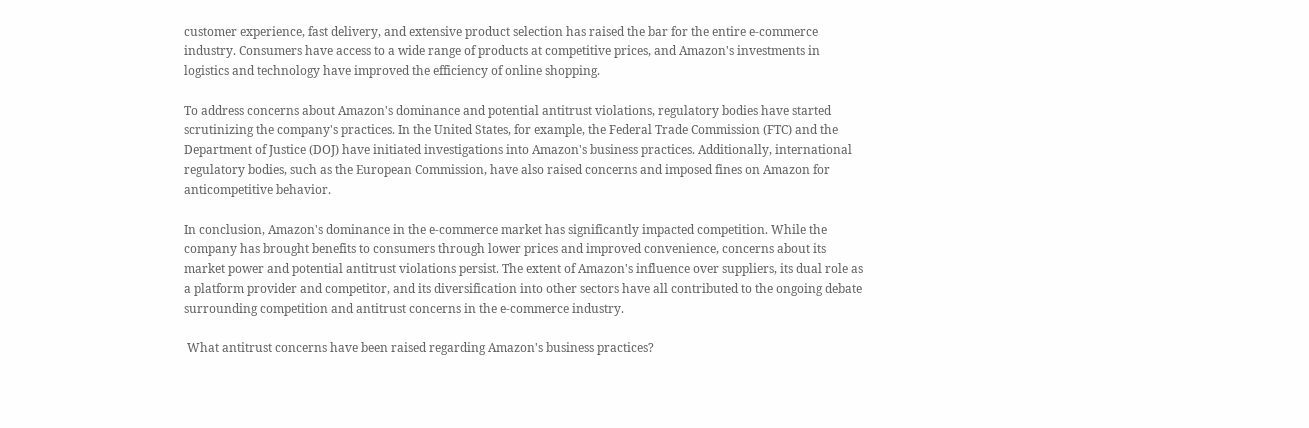customer experience, fast delivery, and extensive product selection has raised the bar for the entire e-commerce industry. Consumers have access to a wide range of products at competitive prices, and Amazon's investments in logistics and technology have improved the efficiency of online shopping.

To address concerns about Amazon's dominance and potential antitrust violations, regulatory bodies have started scrutinizing the company's practices. In the United States, for example, the Federal Trade Commission (FTC) and the Department of Justice (DOJ) have initiated investigations into Amazon's business practices. Additionally, international regulatory bodies, such as the European Commission, have also raised concerns and imposed fines on Amazon for anticompetitive behavior.

In conclusion, Amazon's dominance in the e-commerce market has significantly impacted competition. While the company has brought benefits to consumers through lower prices and improved convenience, concerns about its market power and potential antitrust violations persist. The extent of Amazon's influence over suppliers, its dual role as a platform provider and competitor, and its diversification into other sectors have all contributed to the ongoing debate surrounding competition and antitrust concerns in the e-commerce industry.

 What antitrust concerns have been raised regarding Amazon's business practices?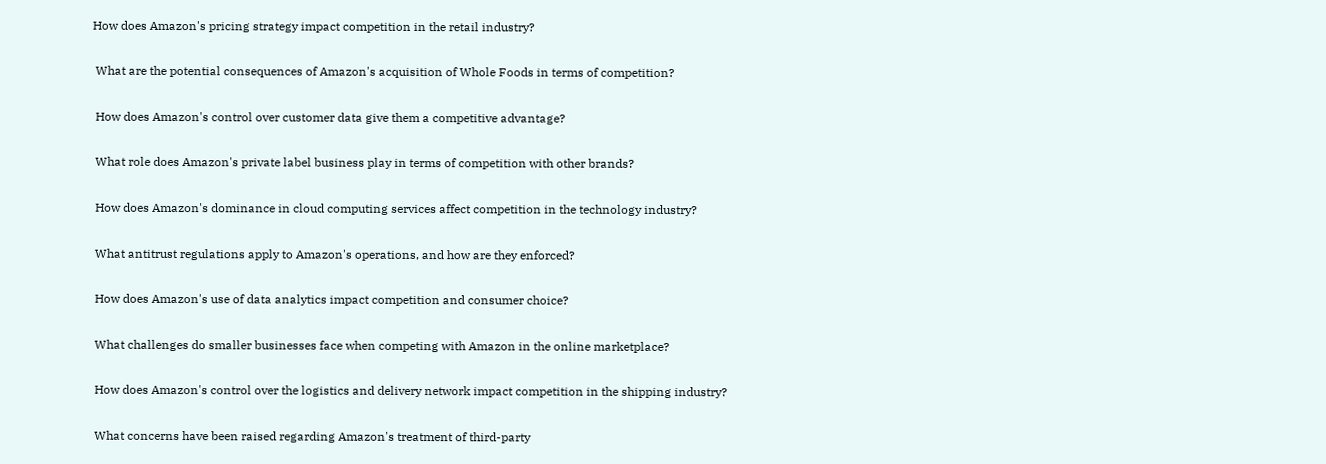How does Amazon's pricing strategy impact competition in the retail industry?

 What are the potential consequences of Amazon's acquisition of Whole Foods in terms of competition?

 How does Amazon's control over customer data give them a competitive advantage?

 What role does Amazon's private label business play in terms of competition with other brands?

 How does Amazon's dominance in cloud computing services affect competition in the technology industry?

 What antitrust regulations apply to Amazon's operations, and how are they enforced?

 How does Amazon's use of data analytics impact competition and consumer choice?

 What challenges do smaller businesses face when competing with Amazon in the online marketplace?

 How does Amazon's control over the logistics and delivery network impact competition in the shipping industry?

 What concerns have been raised regarding Amazon's treatment of third-party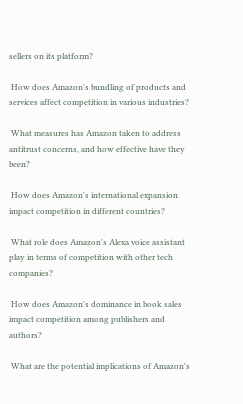sellers on its platform?

 How does Amazon's bundling of products and services affect competition in various industries?

 What measures has Amazon taken to address antitrust concerns, and how effective have they been?

 How does Amazon's international expansion impact competition in different countries?

 What role does Amazon's Alexa voice assistant play in terms of competition with other tech companies?

 How does Amazon's dominance in book sales impact competition among publishers and authors?

 What are the potential implications of Amazon's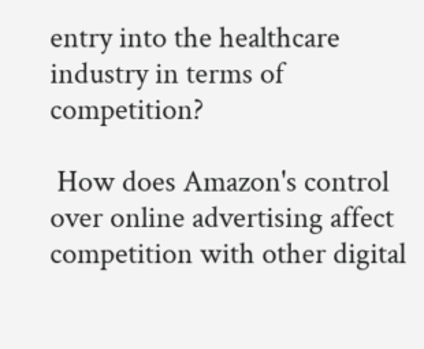entry into the healthcare industry in terms of competition?

 How does Amazon's control over online advertising affect competition with other digital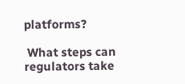platforms?

 What steps can regulators take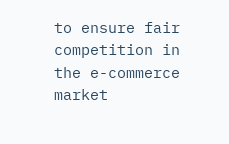to ensure fair competition in the e-commerce market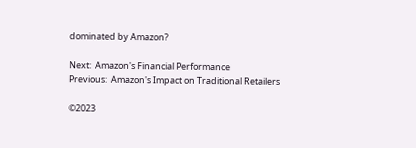dominated by Amazon?

Next:  Amazon's Financial Performance
Previous:  Amazon's Impact on Traditional Retailers

©2023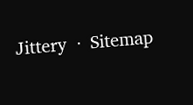Jittery  ·  Sitemap